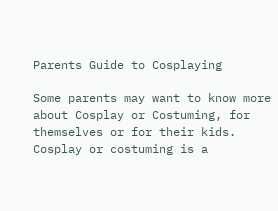Parents Guide to Cosplaying

Some parents may want to know more about Cosplay or Costuming, for themselves or for their kids. Cosplay or costuming is a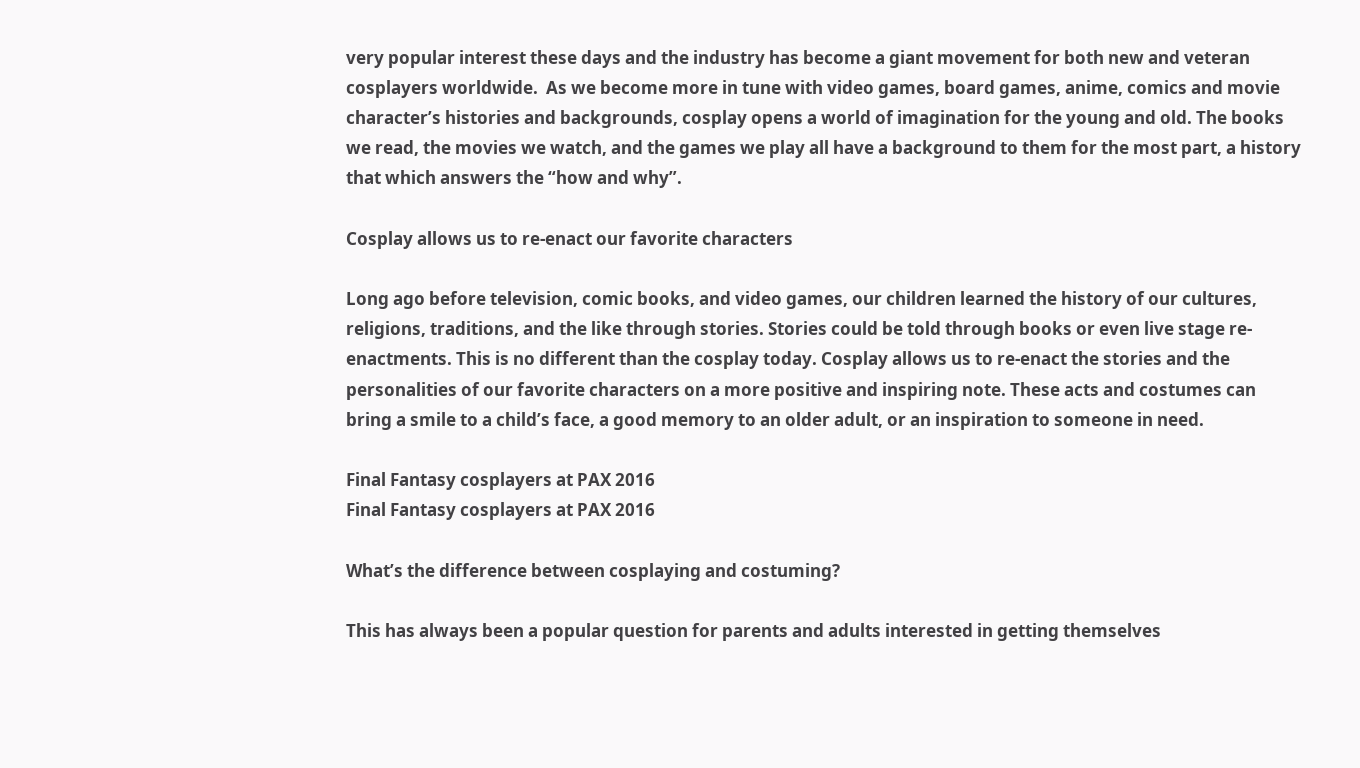very popular interest these days and the industry has become a giant movement for both new and veteran cosplayers worldwide.  As we become more in tune with video games, board games, anime, comics and movie character’s histories and backgrounds, cosplay opens a world of imagination for the young and old. The books we read, the movies we watch, and the games we play all have a background to them for the most part, a history that which answers the “how and why”.

Cosplay allows us to re-enact our favorite characters

Long ago before television, comic books, and video games, our children learned the history of our cultures, religions, traditions, and the like through stories. Stories could be told through books or even live stage re-enactments. This is no different than the cosplay today. Cosplay allows us to re-enact the stories and the personalities of our favorite characters on a more positive and inspiring note. These acts and costumes can bring a smile to a child’s face, a good memory to an older adult, or an inspiration to someone in need.

Final Fantasy cosplayers at PAX 2016
Final Fantasy cosplayers at PAX 2016

What’s the difference between cosplaying and costuming?

This has always been a popular question for parents and adults interested in getting themselves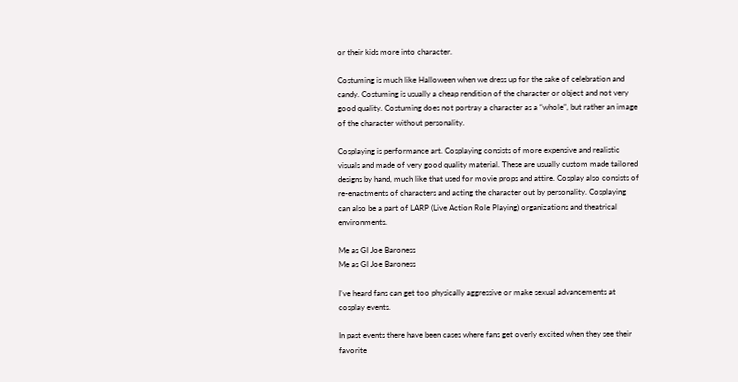or their kids more into character.

Costuming is much like Halloween when we dress up for the sake of celebration and candy. Costuming is usually a cheap rendition of the character or object and not very good quality. Costuming does not portray a character as a “whole”, but rather an image of the character without personality.

Cosplaying is performance art. Cosplaying consists of more expensive and realistic visuals and made of very good quality material. These are usually custom made tailored designs by hand, much like that used for movie props and attire. Cosplay also consists of re-enactments of characters and acting the character out by personality. Cosplaying can also be a part of LARP (Live Action Role Playing) organizations and theatrical environments.

Me as GI Joe Baroness
Me as GI Joe Baroness

I’ve heard fans can get too physically aggressive or make sexual advancements at cosplay events.

In past events there have been cases where fans get overly excited when they see their favorite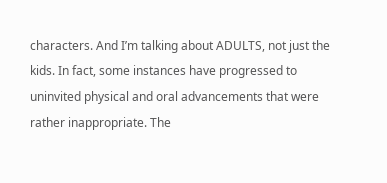characters. And I’m talking about ADULTS, not just the kids. In fact, some instances have progressed to uninvited physical and oral advancements that were rather inappropriate. The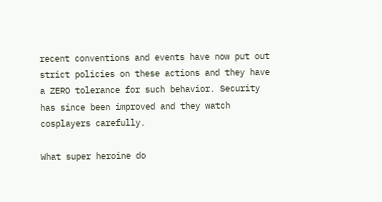recent conventions and events have now put out strict policies on these actions and they have a ZERO tolerance for such behavior. Security has since been improved and they watch cosplayers carefully.

What super heroine do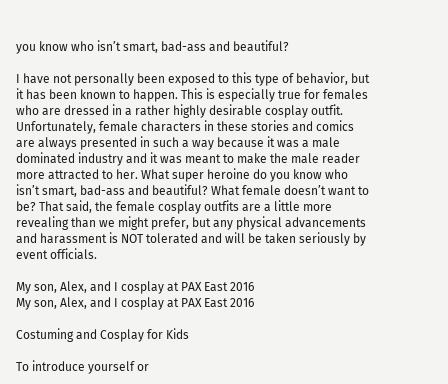you know who isn’t smart, bad-ass and beautiful?

I have not personally been exposed to this type of behavior, but it has been known to happen. This is especially true for females who are dressed in a rather highly desirable cosplay outfit. Unfortunately, female characters in these stories and comics are always presented in such a way because it was a male dominated industry and it was meant to make the male reader more attracted to her. What super heroine do you know who isn’t smart, bad-ass and beautiful? What female doesn’t want to be? That said, the female cosplay outfits are a little more revealing than we might prefer, but any physical advancements and harassment is NOT tolerated and will be taken seriously by event officials.

My son, Alex, and I cosplay at PAX East 2016
My son, Alex, and I cosplay at PAX East 2016

Costuming and Cosplay for Kids

To introduce yourself or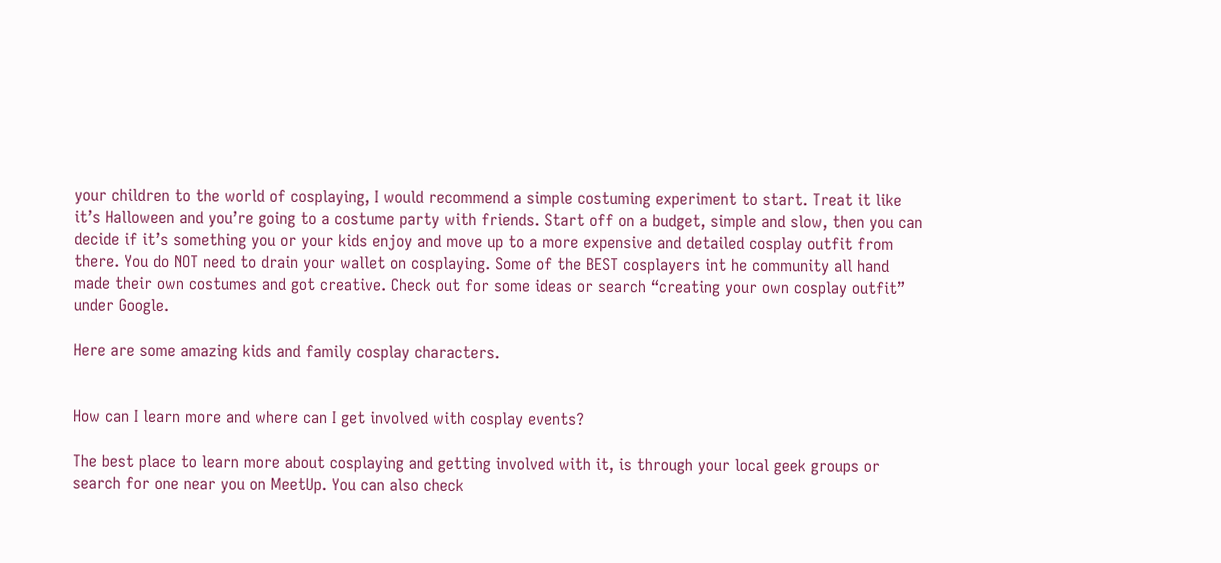your children to the world of cosplaying, I would recommend a simple costuming experiment to start. Treat it like it’s Halloween and you’re going to a costume party with friends. Start off on a budget, simple and slow, then you can decide if it’s something you or your kids enjoy and move up to a more expensive and detailed cosplay outfit from there. You do NOT need to drain your wallet on cosplaying. Some of the BEST cosplayers int he community all hand made their own costumes and got creative. Check out for some ideas or search “creating your own cosplay outfit” under Google.

Here are some amazing kids and family cosplay characters.


How can I learn more and where can I get involved with cosplay events?

The best place to learn more about cosplaying and getting involved with it, is through your local geek groups or search for one near you on MeetUp. You can also check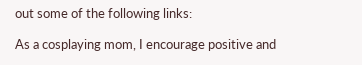out some of the following links:

As a cosplaying mom, I encourage positive and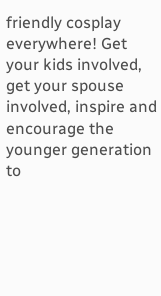friendly cosplay everywhere! Get your kids involved, get your spouse involved, inspire and encourage the younger generation to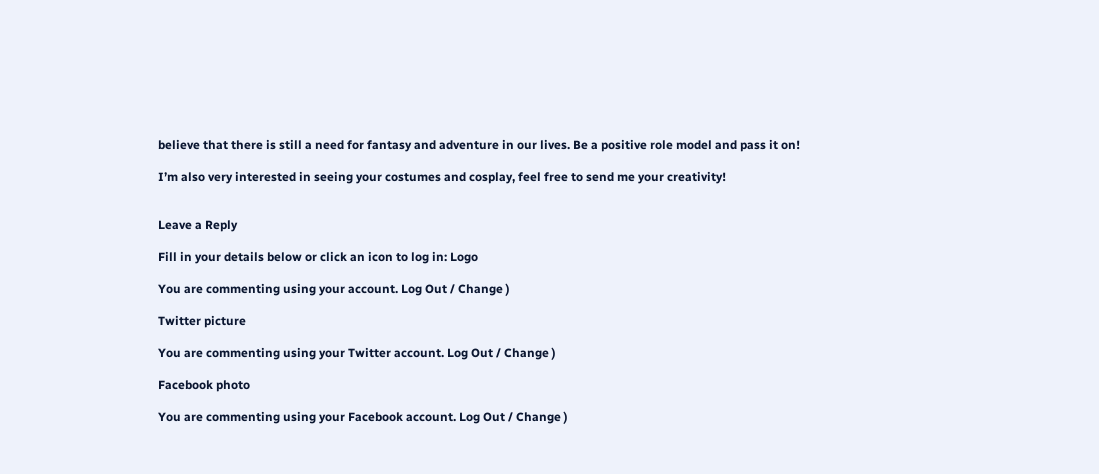believe that there is still a need for fantasy and adventure in our lives. Be a positive role model and pass it on!

I’m also very interested in seeing your costumes and cosplay, feel free to send me your creativity!


Leave a Reply

Fill in your details below or click an icon to log in: Logo

You are commenting using your account. Log Out / Change )

Twitter picture

You are commenting using your Twitter account. Log Out / Change )

Facebook photo

You are commenting using your Facebook account. Log Out / Change )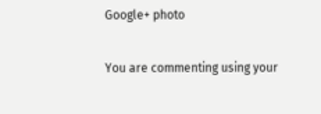Google+ photo

You are commenting using your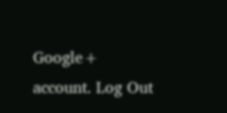Google+ account. Log Out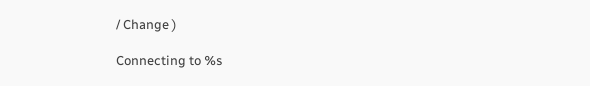/ Change )

Connecting to %s